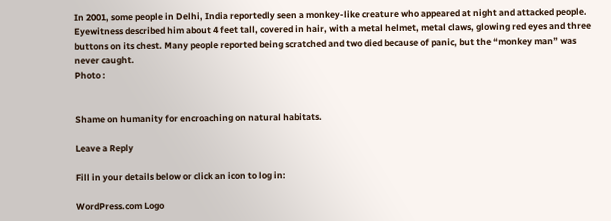In 2001, some people in Delhi, India reportedly seen a monkey-like creature who appeared at night and attacked people. Eyewitness described him about 4 feet tall, covered in hair, with a metal helmet, metal claws, glowing red eyes and three buttons on its chest. Many people reported being scratched and two died because of panic, but the “monkey man” was never caught.
Photo :


Shame on humanity for encroaching on natural habitats.

Leave a Reply

Fill in your details below or click an icon to log in:

WordPress.com Logo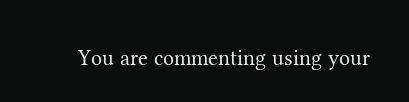You are commenting using your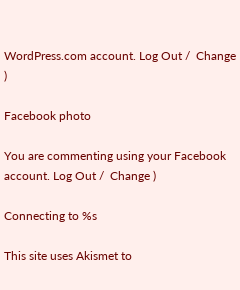WordPress.com account. Log Out /  Change )

Facebook photo

You are commenting using your Facebook account. Log Out /  Change )

Connecting to %s

This site uses Akismet to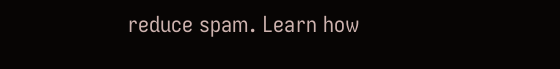reduce spam. Learn how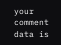your comment data is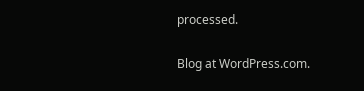processed.

Blog at WordPress.com.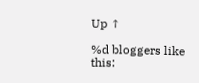Up ↑

%d bloggers like this: